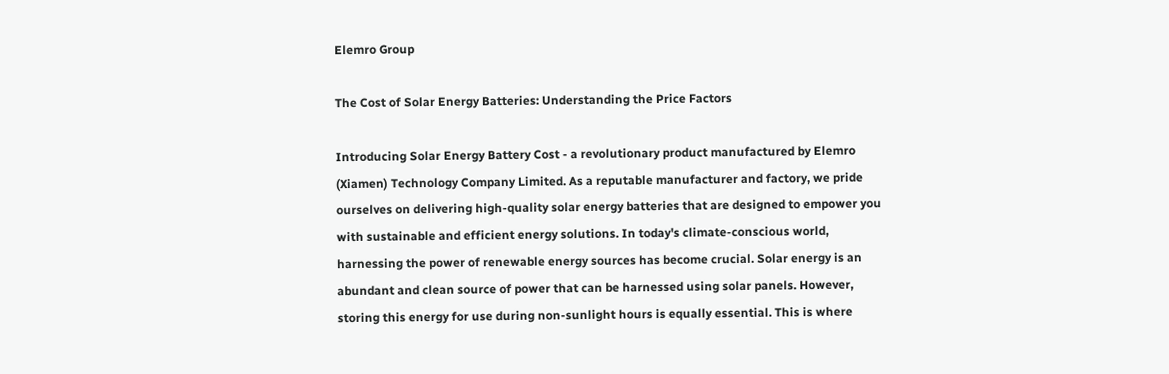Elemro Group

The Cost of Solar Energy Batteries: Understanding the Price Factors

Introducing Solar Energy Battery Cost - a revolutionary product manufactured by Elemro (Xiamen) Technology Company Limited. As a reputable manufacturer and factory, we pride ourselves on delivering high-quality solar energy batteries that are designed to empower you with sustainable and efficient energy solutions. In today's climate-conscious world, harnessing the power of renewable energy sources has become crucial. Solar energy is an abundant and clean source of power that can be harnessed using solar panels. However, storing this energy for use during non-sunlight hours is equally essential. This is where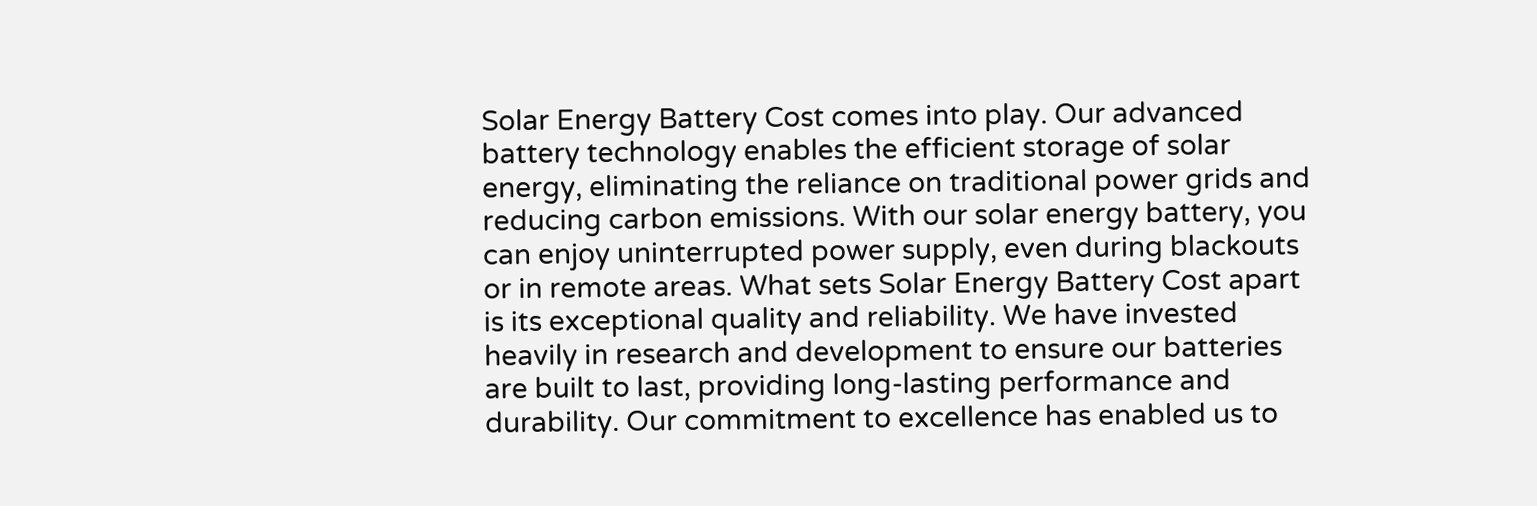Solar Energy Battery Cost comes into play. Our advanced battery technology enables the efficient storage of solar energy, eliminating the reliance on traditional power grids and reducing carbon emissions. With our solar energy battery, you can enjoy uninterrupted power supply, even during blackouts or in remote areas. What sets Solar Energy Battery Cost apart is its exceptional quality and reliability. We have invested heavily in research and development to ensure our batteries are built to last, providing long-lasting performance and durability. Our commitment to excellence has enabled us to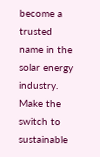become a trusted name in the solar energy industry. Make the switch to sustainable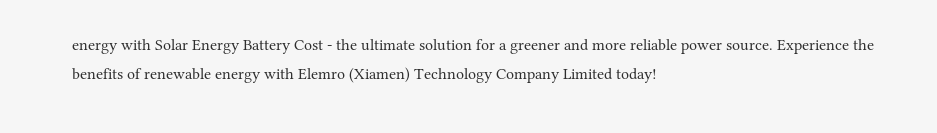energy with Solar Energy Battery Cost - the ultimate solution for a greener and more reliable power source. Experience the benefits of renewable energy with Elemro (Xiamen) Technology Company Limited today!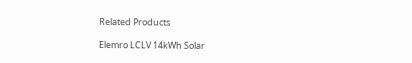Related Products

Elemro LCLV 14kWh Solar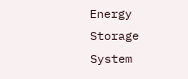Energy Storage System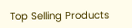Top Selling Products